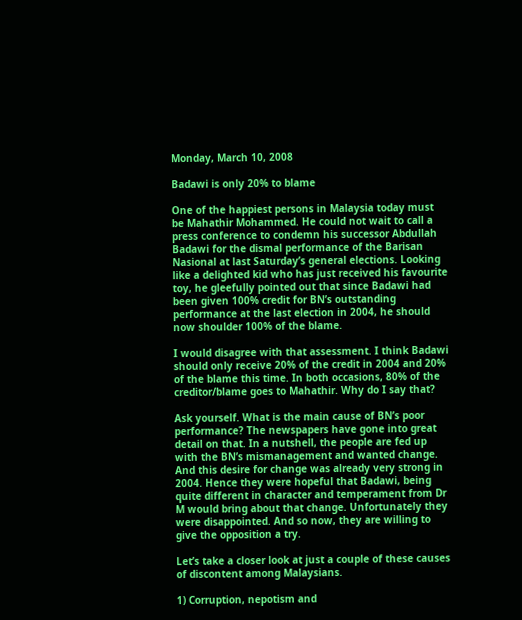Monday, March 10, 2008

Badawi is only 20% to blame

One of the happiest persons in Malaysia today must be Mahathir Mohammed. He could not wait to call a press conference to condemn his successor Abdullah Badawi for the dismal performance of the Barisan Nasional at last Saturday’s general elections. Looking like a delighted kid who has just received his favourite toy, he gleefully pointed out that since Badawi had been given 100% credit for BN’s outstanding performance at the last election in 2004, he should now shoulder 100% of the blame.

I would disagree with that assessment. I think Badawi should only receive 20% of the credit in 2004 and 20% of the blame this time. In both occasions, 80% of the creditor/blame goes to Mahathir. Why do I say that?

Ask yourself. What is the main cause of BN’s poor performance? The newspapers have gone into great detail on that. In a nutshell, the people are fed up with the BN’s mismanagement and wanted change. And this desire for change was already very strong in 2004. Hence they were hopeful that Badawi, being quite different in character and temperament from Dr M would bring about that change. Unfortunately they were disappointed. And so now, they are willing to give the opposition a try.

Let’s take a closer look at just a couple of these causes of discontent among Malaysians.

1) Corruption, nepotism and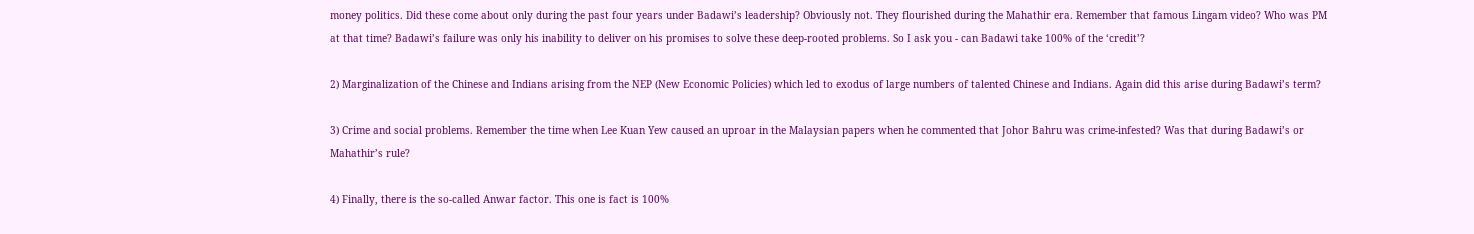money politics. Did these come about only during the past four years under Badawi’s leadership? Obviously not. They flourished during the Mahathir era. Remember that famous Lingam video? Who was PM at that time? Badawi’s failure was only his inability to deliver on his promises to solve these deep-rooted problems. So I ask you - can Badawi take 100% of the ‘credit’?

2) Marginalization of the Chinese and Indians arising from the NEP (New Economic Policies) which led to exodus of large numbers of talented Chinese and Indians. Again did this arise during Badawi’s term?

3) Crime and social problems. Remember the time when Lee Kuan Yew caused an uproar in the Malaysian papers when he commented that Johor Bahru was crime-infested? Was that during Badawi’s or Mahathir’s rule?

4) Finally, there is the so-called Anwar factor. This one is fact is 100%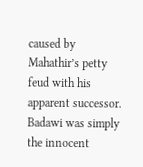caused by Mahathir’s petty feud with his apparent successor. Badawi was simply the innocent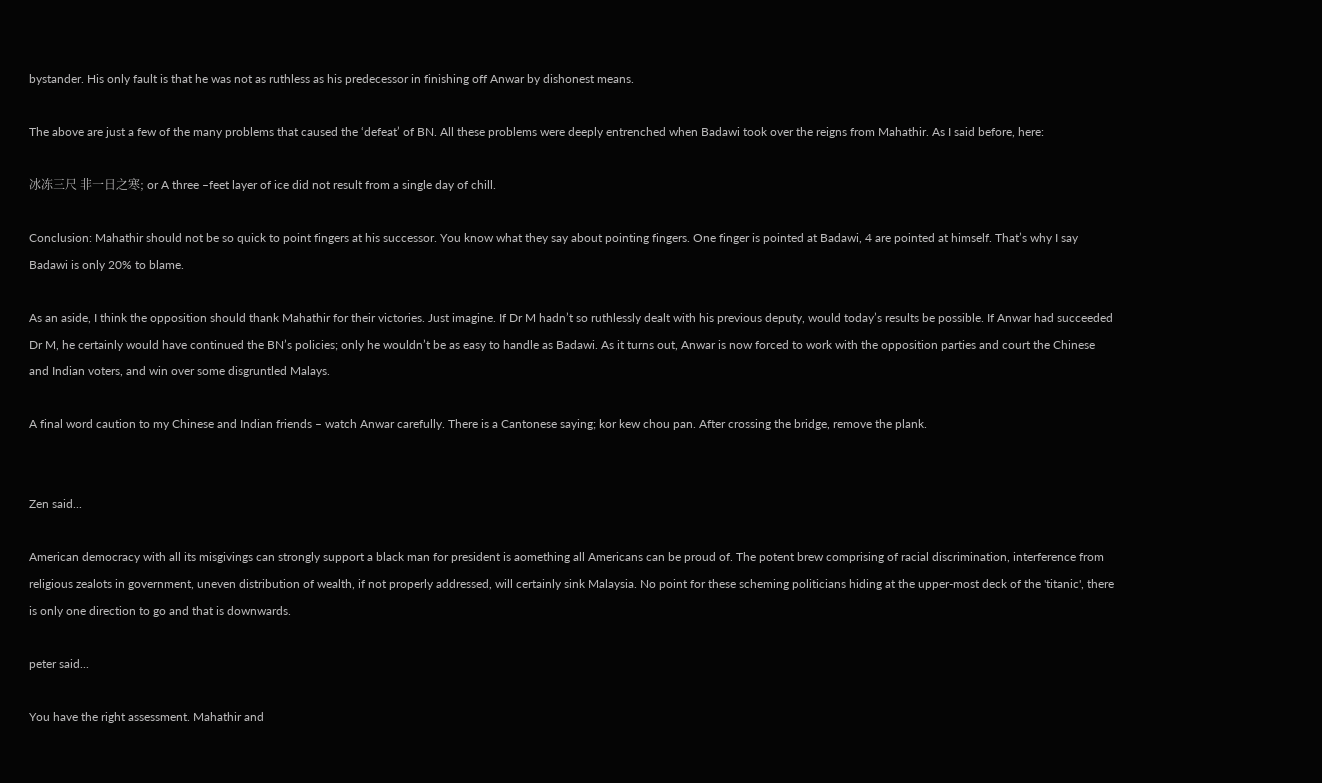bystander. His only fault is that he was not as ruthless as his predecessor in finishing off Anwar by dishonest means.

The above are just a few of the many problems that caused the ‘defeat’ of BN. All these problems were deeply entrenched when Badawi took over the reigns from Mahathir. As I said before, here:

冰冻三尺 非一日之寒; or A three –feet layer of ice did not result from a single day of chill.

Conclusion: Mahathir should not be so quick to point fingers at his successor. You know what they say about pointing fingers. One finger is pointed at Badawi, 4 are pointed at himself. That’s why I say Badawi is only 20% to blame.

As an aside, I think the opposition should thank Mahathir for their victories. Just imagine. If Dr M hadn’t so ruthlessly dealt with his previous deputy, would today’s results be possible. If Anwar had succeeded Dr M, he certainly would have continued the BN’s policies; only he wouldn’t be as easy to handle as Badawi. As it turns out, Anwar is now forced to work with the opposition parties and court the Chinese and Indian voters, and win over some disgruntled Malays.

A final word caution to my Chinese and Indian friends – watch Anwar carefully. There is a Cantonese saying; kor kew chou pan. After crossing the bridge, remove the plank.


Zen said...

American democracy with all its misgivings can strongly support a black man for president is aomething all Americans can be proud of. The potent brew comprising of racial discrimination, interference from religious zealots in government, uneven distribution of wealth, if not properly addressed, will certainly sink Malaysia. No point for these scheming politicians hiding at the upper-most deck of the 'titanic', there is only one direction to go and that is downwards.

peter said...

You have the right assessment. Mahathir and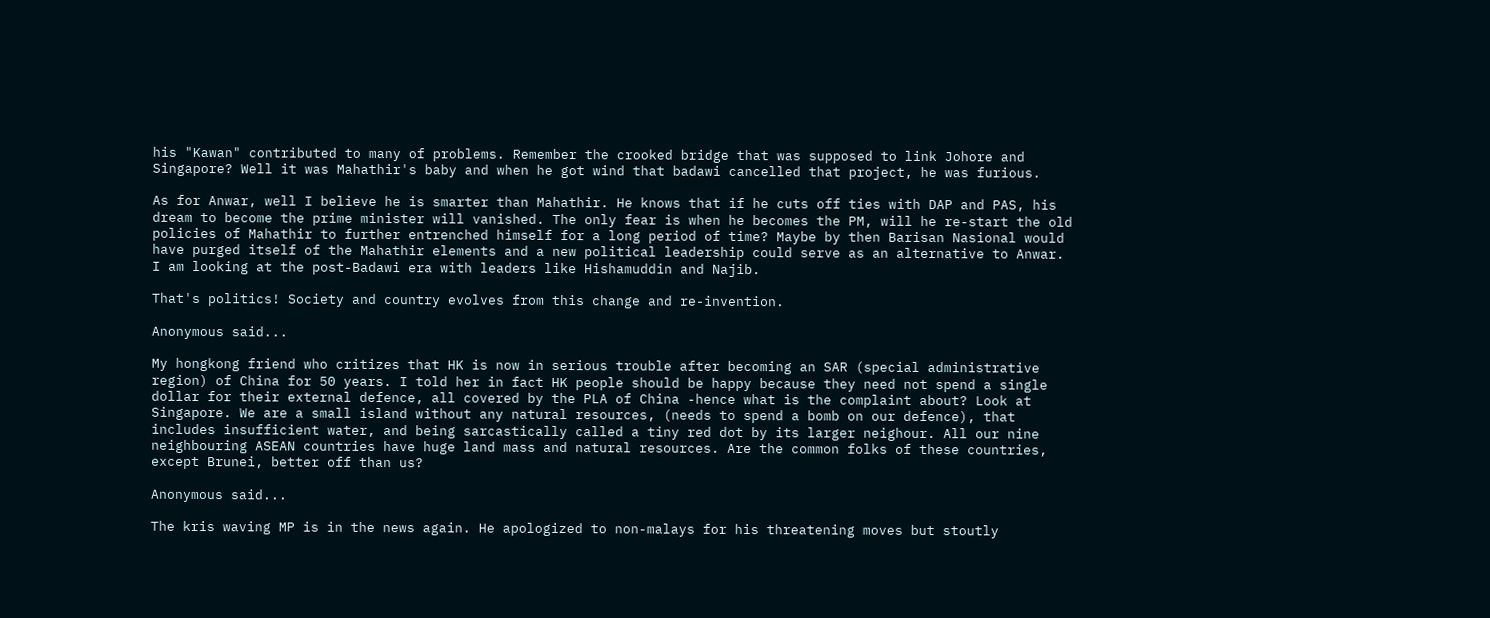his "Kawan" contributed to many of problems. Remember the crooked bridge that was supposed to link Johore and Singapore? Well it was Mahathir's baby and when he got wind that badawi cancelled that project, he was furious.

As for Anwar, well I believe he is smarter than Mahathir. He knows that if he cuts off ties with DAP and PAS, his dream to become the prime minister will vanished. The only fear is when he becomes the PM, will he re-start the old policies of Mahathir to further entrenched himself for a long period of time? Maybe by then Barisan Nasional would have purged itself of the Mahathir elements and a new political leadership could serve as an alternative to Anwar. I am looking at the post-Badawi era with leaders like Hishamuddin and Najib.

That's politics! Society and country evolves from this change and re-invention.

Anonymous said...

My hongkong friend who critizes that HK is now in serious trouble after becoming an SAR (special administrative region) of China for 50 years. I told her in fact HK people should be happy because they need not spend a single dollar for their external defence, all covered by the PLA of China -hence what is the complaint about? Look at Singapore. We are a small island without any natural resources, (needs to spend a bomb on our defence), that includes insufficient water, and being sarcastically called a tiny red dot by its larger neighour. All our nine neighbouring ASEAN countries have huge land mass and natural resources. Are the common folks of these countries, except Brunei, better off than us?

Anonymous said...

The kris waving MP is in the news again. He apologized to non-malays for his threatening moves but stoutly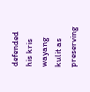defended his kris wayang kulit as preserving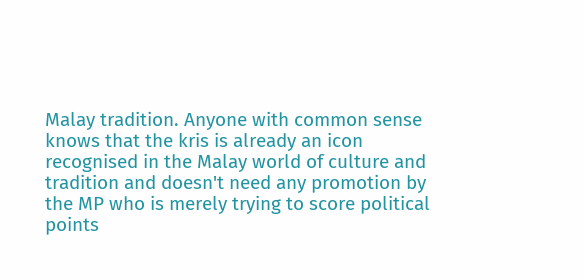Malay tradition. Anyone with common sense knows that the kris is already an icon recognised in the Malay world of culture and tradition and doesn't need any promotion by the MP who is merely trying to score political points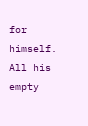for himself. All his empty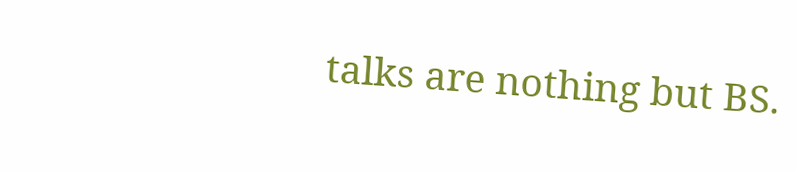talks are nothing but BS.